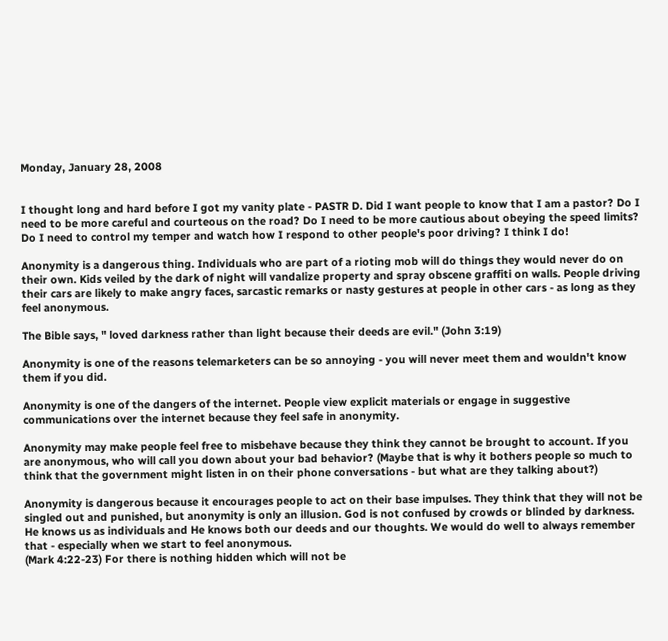Monday, January 28, 2008


I thought long and hard before I got my vanity plate - PASTR D. Did I want people to know that I am a pastor? Do I need to be more careful and courteous on the road? Do I need to be more cautious about obeying the speed limits? Do I need to control my temper and watch how I respond to other people's poor driving? I think I do!

Anonymity is a dangerous thing. Individuals who are part of a rioting mob will do things they would never do on their own. Kids veiled by the dark of night will vandalize property and spray obscene graffiti on walls. People driving their cars are likely to make angry faces, sarcastic remarks or nasty gestures at people in other cars - as long as they feel anonymous.

The Bible says, " loved darkness rather than light because their deeds are evil." (John 3:19)

Anonymity is one of the reasons telemarketers can be so annoying - you will never meet them and wouldn't know them if you did.

Anonymity is one of the dangers of the internet. People view explicit materials or engage in suggestive communications over the internet because they feel safe in anonymity.

Anonymity may make people feel free to misbehave because they think they cannot be brought to account. If you are anonymous, who will call you down about your bad behavior? (Maybe that is why it bothers people so much to think that the government might listen in on their phone conversations - but what are they talking about?)

Anonymity is dangerous because it encourages people to act on their base impulses. They think that they will not be singled out and punished, but anonymity is only an illusion. God is not confused by crowds or blinded by darkness. He knows us as individuals and He knows both our deeds and our thoughts. We would do well to always remember that - especially when we start to feel anonymous.
(Mark 4:22-23) For there is nothing hidden which will not be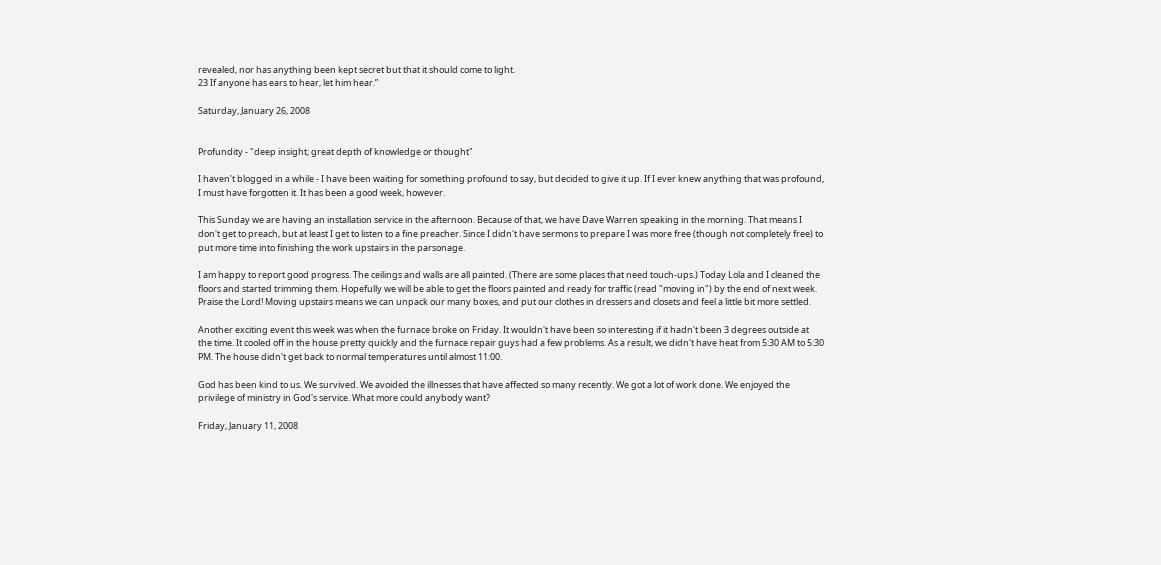revealed, nor has anything been kept secret but that it should come to light.
23 If anyone has ears to hear, let him hear.”

Saturday, January 26, 2008


Profundity - "deep insight; great depth of knowledge or thought"

I haven't blogged in a while - I have been waiting for something profound to say, but decided to give it up. If I ever knew anything that was profound, I must have forgotten it. It has been a good week, however.

This Sunday we are having an installation service in the afternoon. Because of that, we have Dave Warren speaking in the morning. That means I don't get to preach, but at least I get to listen to a fine preacher. Since I didn't have sermons to prepare I was more free (though not completely free) to put more time into finishing the work upstairs in the parsonage.

I am happy to report good progress. The ceilings and walls are all painted. (There are some places that need touch-ups.) Today Lola and I cleaned the floors and started trimming them. Hopefully we will be able to get the floors painted and ready for traffic (read "moving in") by the end of next week. Praise the Lord! Moving upstairs means we can unpack our many boxes, and put our clothes in dressers and closets and feel a little bit more settled.

Another exciting event this week was when the furnace broke on Friday. It wouldn't have been so interesting if it hadn't been 3 degrees outside at the time. It cooled off in the house pretty quickly and the furnace repair guys had a few problems. As a result, we didn't have heat from 5:30 AM to 5:30 PM. The house didn't get back to normal temperatures until almost 11:00.

God has been kind to us. We survived. We avoided the illnesses that have affected so many recently. We got a lot of work done. We enjoyed the privilege of ministry in God's service. What more could anybody want?

Friday, January 11, 2008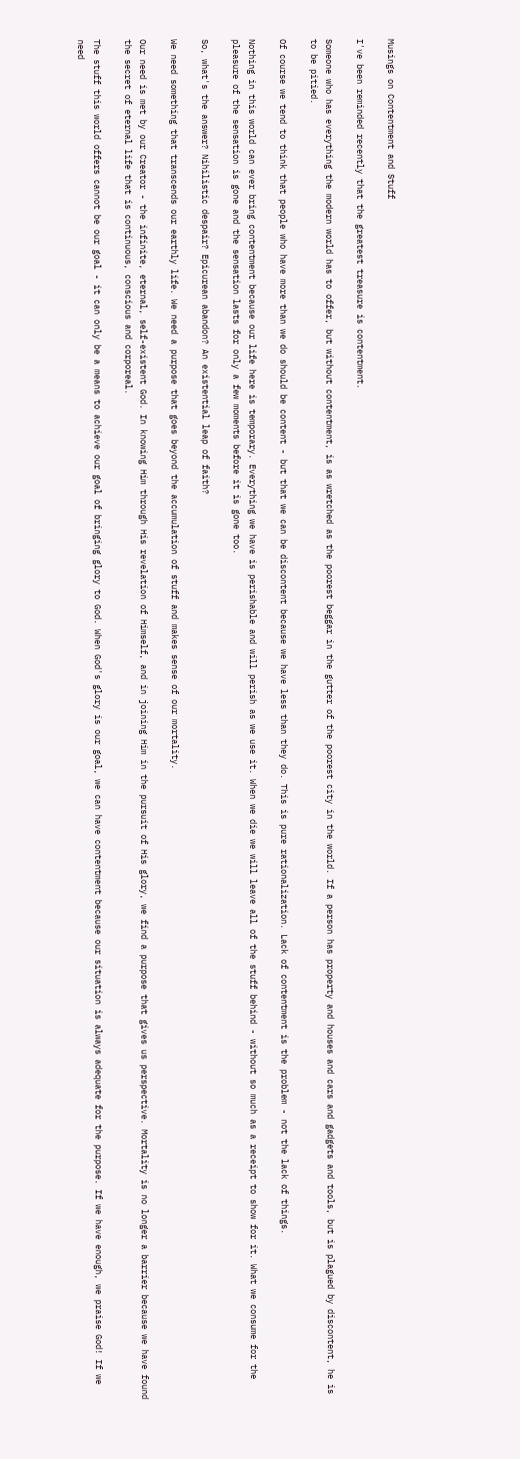Musings on Contentment and Stuff

I've been reminded recently that the greatest treasure is contentment.

Someone who has everything the modern world has to offer, but without contentment, is as wretched as the poorest beggar in the gutter of the poorest city in the world. If a person has property and houses and cars and gadgets and tools, but is plagued by discontent, he is to be pitied.

Of course we tend to think that people who have more than we do should be content - but that we can be discontent because we have less than they do. This is pure rationalization. Lack of contentment is the problem - not the lack of things.

Nothing in this world can ever bring contentment because our life here is temporary. Everything we have is perishable and will perish as we use it. When we die we will leave all of the stuff behind - without so much as a receipt to show for it. What we consume for the pleasure of the sensation is gone and the sensation lasts for only a few moments before it is gone too.

So, what's the answer? Nihilistic despair? Epicurean abandon? An existential leap of faith?

We need something that transcends our earthly life. We need a purpose that goes beyond the accumulation of stuff and makes sense of our mortality.

Our need is met by our Creator - the infinite, eternal, self-existent God. In knowing Him through His revelation of Himself, and in joining Him in the pursuit of His glory, we find a purpose that gives us perspective. Mortality is no longer a barrier because we have found the secret of eternal life that is continuous, conscious and corporeal.

The stuff this world offers cannot be our goal - it can only be a means to achieve our goal of bringing glory to God. When God's glory is our goal, we can have contentment because our situation is always adequate for the purpose. If we have enough, we praise God! If we need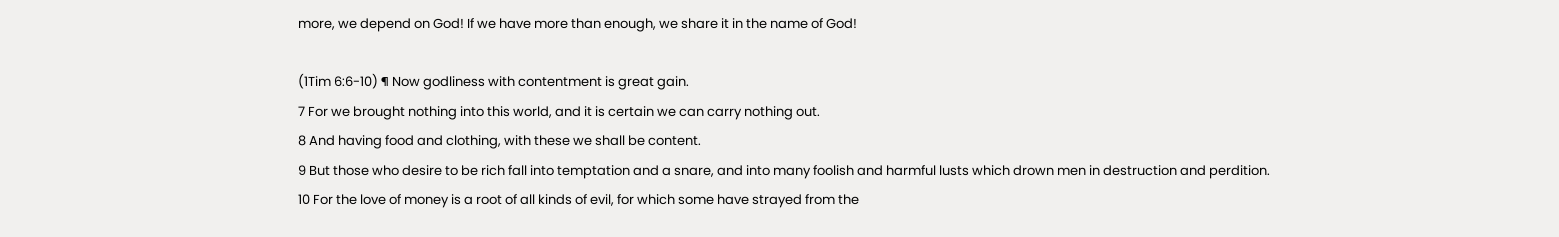more, we depend on God! If we have more than enough, we share it in the name of God!

(1Tim 6:6-10) ¶ Now godliness with contentment is great gain.
7 For we brought nothing into this world, and it is certain we can carry nothing out.
8 And having food and clothing, with these we shall be content.
9 But those who desire to be rich fall into temptation and a snare, and into many foolish and harmful lusts which drown men in destruction and perdition.
10 For the love of money is a root of all kinds of evil, for which some have strayed from the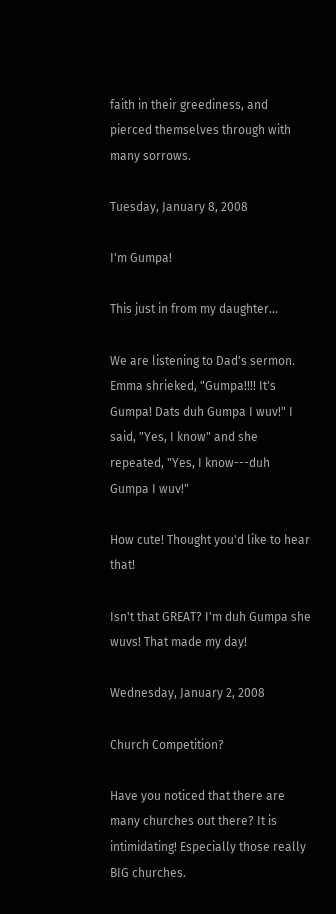faith in their greediness, and pierced themselves through with many sorrows.

Tuesday, January 8, 2008

I'm Gumpa!

This just in from my daughter...

We are listening to Dad's sermon. Emma shrieked, "Gumpa!!!! It's Gumpa! Dats duh Gumpa I wuv!" I said, "Yes, I know" and she repeated, "Yes, I know---duh Gumpa I wuv!"

How cute! Thought you'd like to hear that!

Isn't that GREAT? I'm duh Gumpa she wuvs! That made my day!

Wednesday, January 2, 2008

Church Competition?

Have you noticed that there are many churches out there? It is intimidating! Especially those really BIG churches.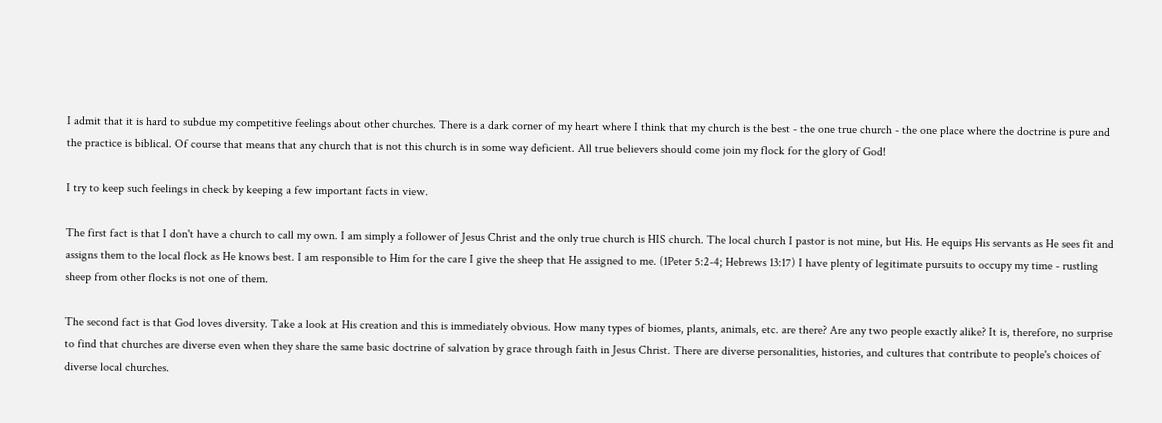I admit that it is hard to subdue my competitive feelings about other churches. There is a dark corner of my heart where I think that my church is the best - the one true church - the one place where the doctrine is pure and the practice is biblical. Of course that means that any church that is not this church is in some way deficient. All true believers should come join my flock for the glory of God!

I try to keep such feelings in check by keeping a few important facts in view.

The first fact is that I don't have a church to call my own. I am simply a follower of Jesus Christ and the only true church is HIS church. The local church I pastor is not mine, but His. He equips His servants as He sees fit and assigns them to the local flock as He knows best. I am responsible to Him for the care I give the sheep that He assigned to me. (1Peter 5:2-4; Hebrews 13:17) I have plenty of legitimate pursuits to occupy my time - rustling sheep from other flocks is not one of them.

The second fact is that God loves diversity. Take a look at His creation and this is immediately obvious. How many types of biomes, plants, animals, etc. are there? Are any two people exactly alike? It is, therefore, no surprise to find that churches are diverse even when they share the same basic doctrine of salvation by grace through faith in Jesus Christ. There are diverse personalities, histories, and cultures that contribute to people's choices of diverse local churches.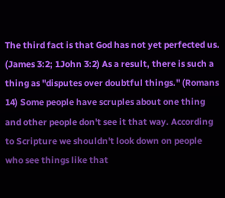The third fact is that God has not yet perfected us. (James 3:2; 1John 3:2) As a result, there is such a thing as "disputes over doubtful things." (Romans 14) Some people have scruples about one thing and other people don't see it that way. According to Scripture we shouldn't look down on people who see things like that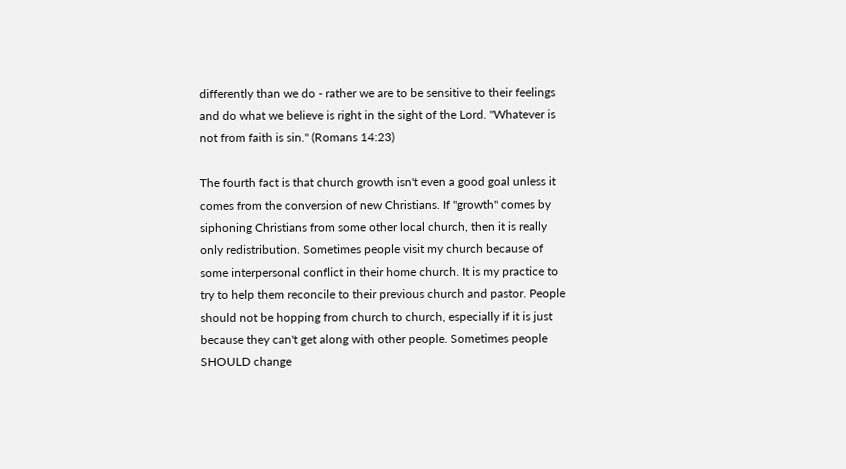differently than we do - rather we are to be sensitive to their feelings and do what we believe is right in the sight of the Lord. "Whatever is not from faith is sin." (Romans 14:23)

The fourth fact is that church growth isn't even a good goal unless it comes from the conversion of new Christians. If "growth" comes by siphoning Christians from some other local church, then it is really only redistribution. Sometimes people visit my church because of some interpersonal conflict in their home church. It is my practice to try to help them reconcile to their previous church and pastor. People should not be hopping from church to church, especially if it is just because they can't get along with other people. Sometimes people SHOULD change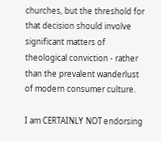churches, but the threshold for that decision should involve significant matters of theological conviction - rather than the prevalent wanderlust of modern consumer culture.

I am CERTAINLY NOT endorsing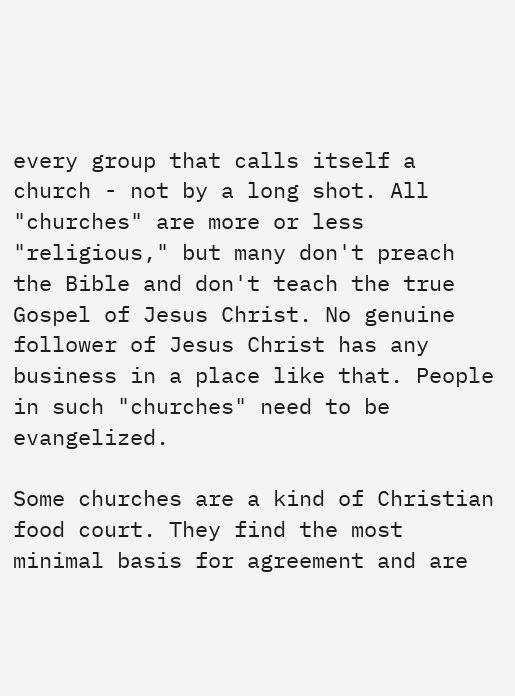every group that calls itself a church - not by a long shot. All "churches" are more or less "religious," but many don't preach the Bible and don't teach the true Gospel of Jesus Christ. No genuine follower of Jesus Christ has any business in a place like that. People in such "churches" need to be evangelized.

Some churches are a kind of Christian food court. They find the most minimal basis for agreement and are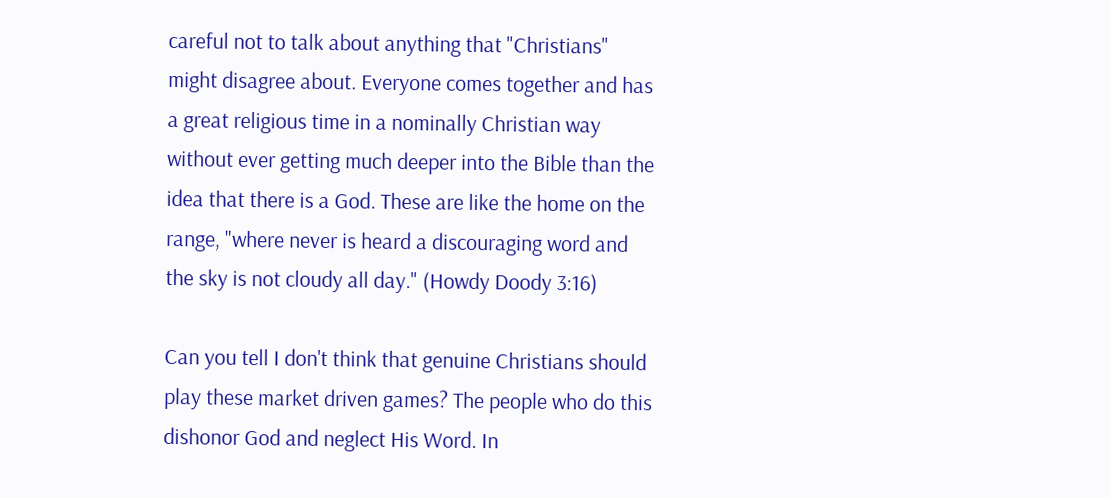careful not to talk about anything that "Christians" might disagree about. Everyone comes together and has a great religious time in a nominally Christian way without ever getting much deeper into the Bible than the idea that there is a God. These are like the home on the range, "where never is heard a discouraging word and the sky is not cloudy all day." (Howdy Doody 3:16)

Can you tell I don't think that genuine Christians should play these market driven games? The people who do this dishonor God and neglect His Word. In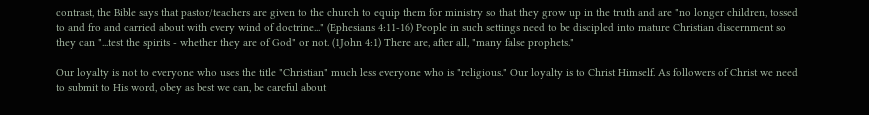contrast, the Bible says that pastor/teachers are given to the church to equip them for ministry so that they grow up in the truth and are "no longer children, tossed to and fro and carried about with every wind of doctrine..." (Ephesians 4:11-16) People in such settings need to be discipled into mature Christian discernment so they can "...test the spirits - whether they are of God" or not. (1John 4:1) There are, after all, "many false prophets."

Our loyalty is not to everyone who uses the title "Christian" much less everyone who is "religious." Our loyalty is to Christ Himself. As followers of Christ we need to submit to His word, obey as best we can, be careful about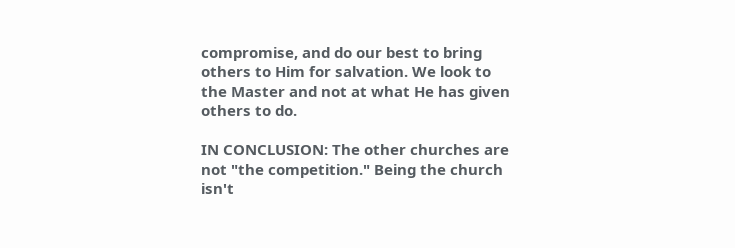compromise, and do our best to bring others to Him for salvation. We look to the Master and not at what He has given others to do.

IN CONCLUSION: The other churches are not "the competition." Being the church isn't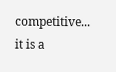competitive... it is a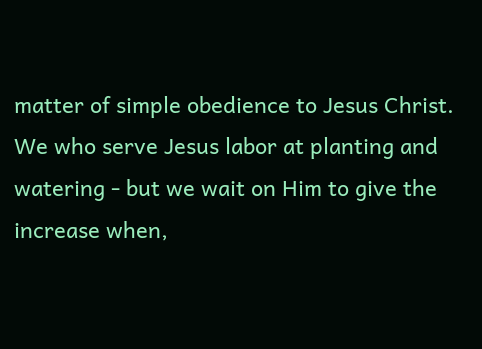matter of simple obedience to Jesus Christ. We who serve Jesus labor at planting and watering - but we wait on Him to give the increase when,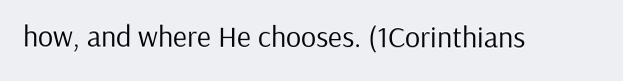how, and where He chooses. (1Corinthians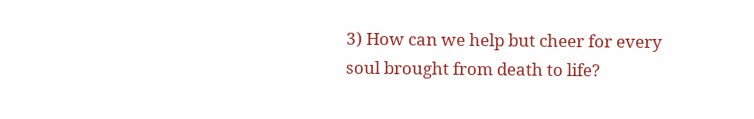3) How can we help but cheer for every soul brought from death to life?